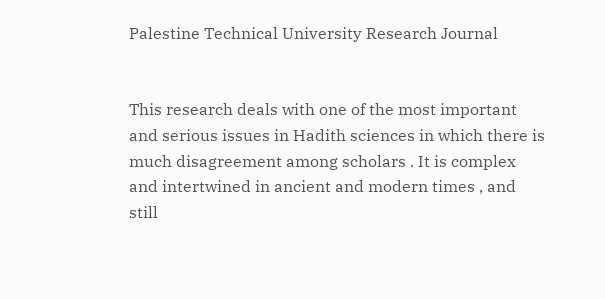Palestine Technical University Research Journal


This research deals with one of the most important and serious issues in Hadith sciences in which there is much disagreement among scholars . It is complex and intertwined in ancient and modern times , and still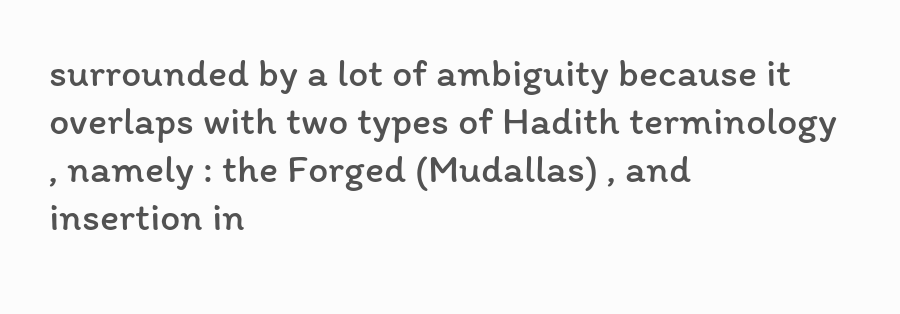surrounded by a lot of ambiguity because it overlaps with two types of Hadith terminology , namely : the Forged (Mudallas) , and insertion in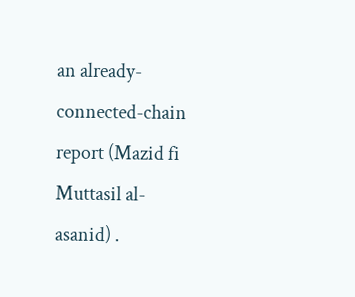an already-connected-chain report (Mazid fi Muttasil al-asanid) .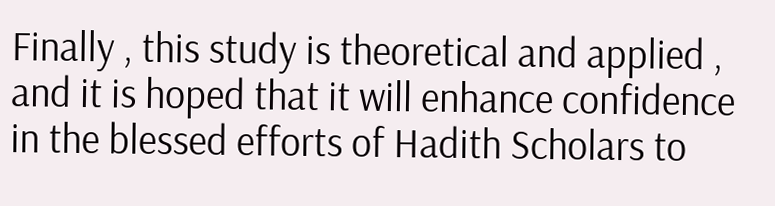Finally , this study is theoretical and applied , and it is hoped that it will enhance confidence in the blessed efforts of Hadith Scholars to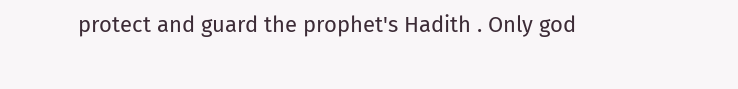protect and guard the prophet's Hadith . Only god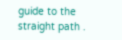guide to the straight path .